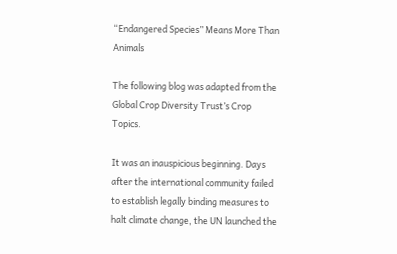“Endangered Species” Means More Than Animals

The following blog was adapted from the Global Crop Diversity Trust’s Crop Topics.

It was an inauspicious beginning. Days after the international community failed to establish legally binding measures to halt climate change, the UN launched the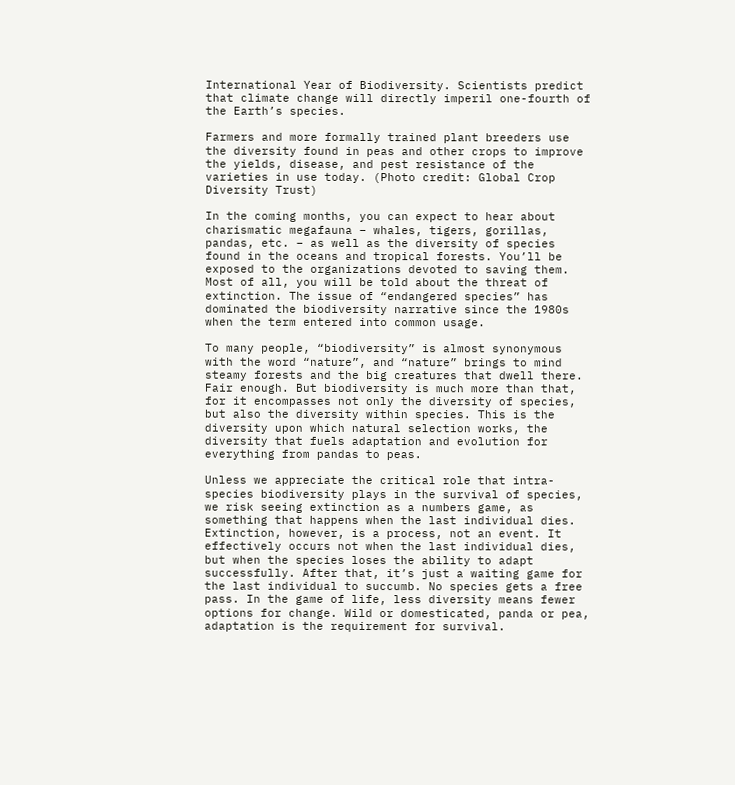International Year of Biodiversity. Scientists predict that climate change will directly imperil one-fourth of the Earth’s species.

Farmers and more formally trained plant breeders use the diversity found in peas and other crops to improve the yields, disease, and pest resistance of the varieties in use today. (Photo credit: Global Crop Diversity Trust)

In the coming months, you can expect to hear about charismatic megafauna – whales, tigers, gorillas, pandas, etc. – as well as the diversity of species found in the oceans and tropical forests. You’ll be exposed to the organizations devoted to saving them. Most of all, you will be told about the threat of extinction. The issue of “endangered species” has dominated the biodiversity narrative since the 1980s when the term entered into common usage.

To many people, “biodiversity” is almost synonymous with the word “nature”, and “nature” brings to mind steamy forests and the big creatures that dwell there. Fair enough. But biodiversity is much more than that, for it encompasses not only the diversity of species, but also the diversity within species. This is the diversity upon which natural selection works, the diversity that fuels adaptation and evolution for everything from pandas to peas.

Unless we appreciate the critical role that intra-species biodiversity plays in the survival of species, we risk seeing extinction as a numbers game, as something that happens when the last individual dies. Extinction, however, is a process, not an event. It effectively occurs not when the last individual dies, but when the species loses the ability to adapt successfully. After that, it’s just a waiting game for the last individual to succumb. No species gets a free pass. In the game of life, less diversity means fewer options for change. Wild or domesticated, panda or pea, adaptation is the requirement for survival.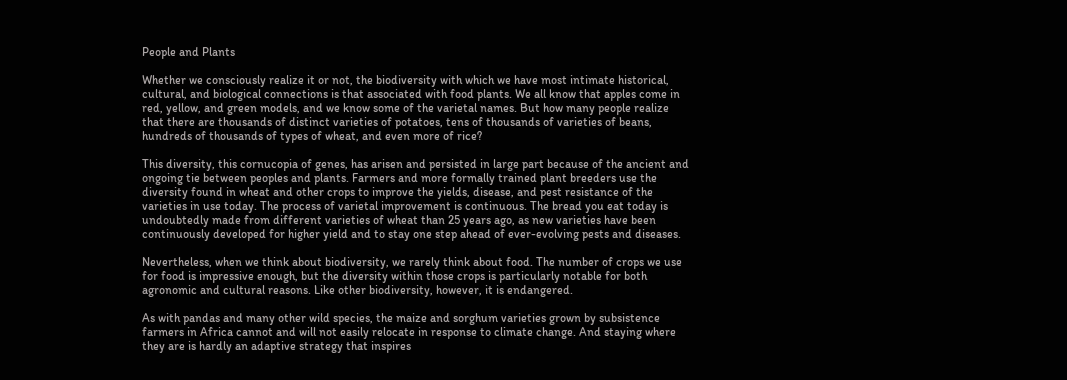People and Plants

Whether we consciously realize it or not, the biodiversity with which we have most intimate historical, cultural, and biological connections is that associated with food plants. We all know that apples come in red, yellow, and green models, and we know some of the varietal names. But how many people realize that there are thousands of distinct varieties of potatoes, tens of thousands of varieties of beans, hundreds of thousands of types of wheat, and even more of rice?

This diversity, this cornucopia of genes, has arisen and persisted in large part because of the ancient and ongoing tie between peoples and plants. Farmers and more formally trained plant breeders use the diversity found in wheat and other crops to improve the yields, disease, and pest resistance of the varieties in use today. The process of varietal improvement is continuous. The bread you eat today is undoubtedly made from different varieties of wheat than 25 years ago, as new varieties have been continuously developed for higher yield and to stay one step ahead of ever-evolving pests and diseases.

Nevertheless, when we think about biodiversity, we rarely think about food. The number of crops we use for food is impressive enough, but the diversity within those crops is particularly notable for both agronomic and cultural reasons. Like other biodiversity, however, it is endangered.

As with pandas and many other wild species, the maize and sorghum varieties grown by subsistence farmers in Africa cannot and will not easily relocate in response to climate change. And staying where they are is hardly an adaptive strategy that inspires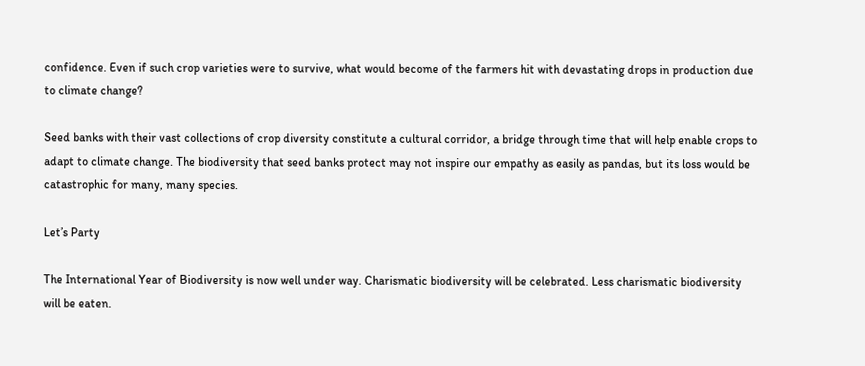confidence. Even if such crop varieties were to survive, what would become of the farmers hit with devastating drops in production due to climate change?

Seed banks with their vast collections of crop diversity constitute a cultural corridor, a bridge through time that will help enable crops to adapt to climate change. The biodiversity that seed banks protect may not inspire our empathy as easily as pandas, but its loss would be catastrophic for many, many species.

Let’s Party

The International Year of Biodiversity is now well under way. Charismatic biodiversity will be celebrated. Less charismatic biodiversity will be eaten.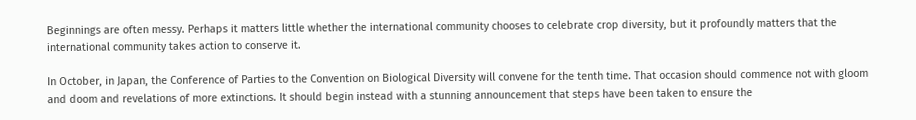Beginnings are often messy. Perhaps it matters little whether the international community chooses to celebrate crop diversity, but it profoundly matters that the international community takes action to conserve it.

In October, in Japan, the Conference of Parties to the Convention on Biological Diversity will convene for the tenth time. That occasion should commence not with gloom and doom and revelations of more extinctions. It should begin instead with a stunning announcement that steps have been taken to ensure the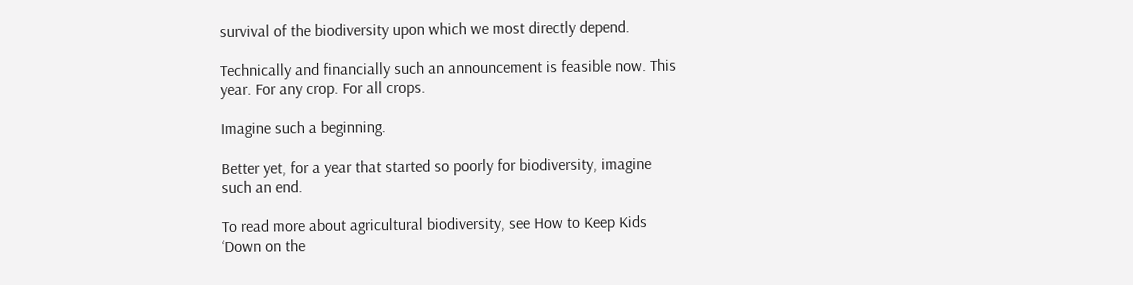survival of the biodiversity upon which we most directly depend.

Technically and financially such an announcement is feasible now. This year. For any crop. For all crops.

Imagine such a beginning.

Better yet, for a year that started so poorly for biodiversity, imagine such an end.

To read more about agricultural biodiversity, see How to Keep Kids ‘Down on the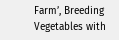Farm’, Breeding Vegetables with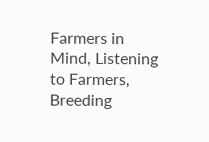Farmers in Mind, Listening to Farmers, Breeding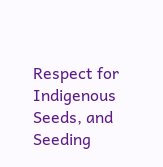Respect for Indigenous Seeds, and Seeding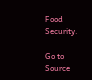Food Security.

Go to Source